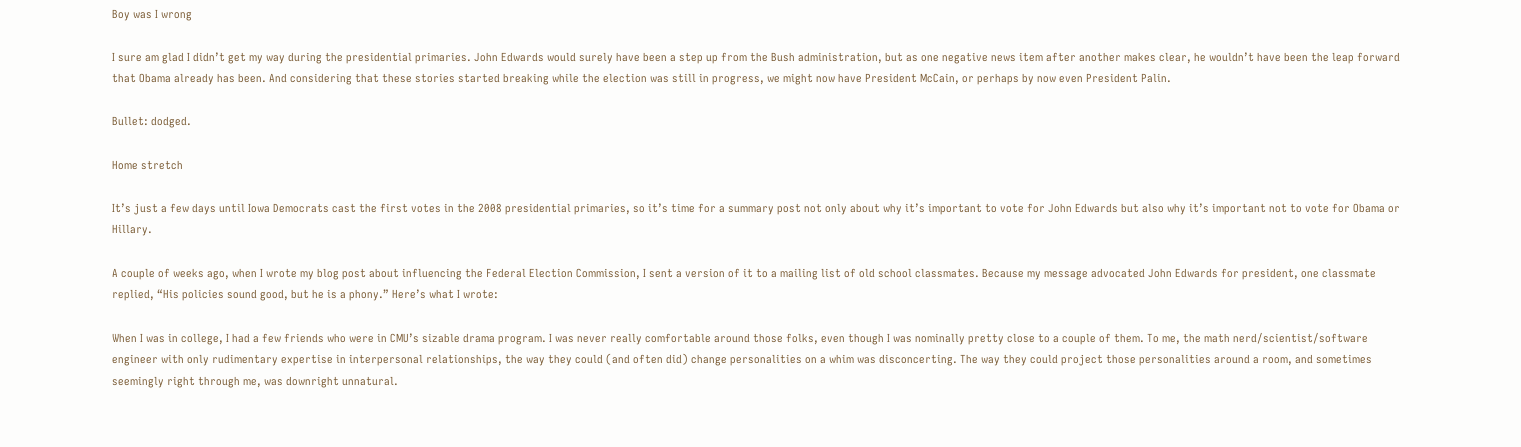Boy was I wrong

I sure am glad I didn’t get my way during the presidential primaries. John Edwards would surely have been a step up from the Bush administration, but as one negative news item after another makes clear, he wouldn’t have been the leap forward that Obama already has been. And considering that these stories started breaking while the election was still in progress, we might now have President McCain, or perhaps by now even President Palin.

Bullet: dodged.

Home stretch

It’s just a few days until Iowa Democrats cast the first votes in the 2008 presidential primaries, so it’s time for a summary post not only about why it’s important to vote for John Edwards but also why it’s important not to vote for Obama or Hillary.

A couple of weeks ago, when I wrote my blog post about influencing the Federal Election Commission, I sent a version of it to a mailing list of old school classmates. Because my message advocated John Edwards for president, one classmate replied, “His policies sound good, but he is a phony.” Here’s what I wrote:

When I was in college, I had a few friends who were in CMU’s sizable drama program. I was never really comfortable around those folks, even though I was nominally pretty close to a couple of them. To me, the math nerd/scientist/software engineer with only rudimentary expertise in interpersonal relationships, the way they could (and often did) change personalities on a whim was disconcerting. The way they could project those personalities around a room, and sometimes seemingly right through me, was downright unnatural.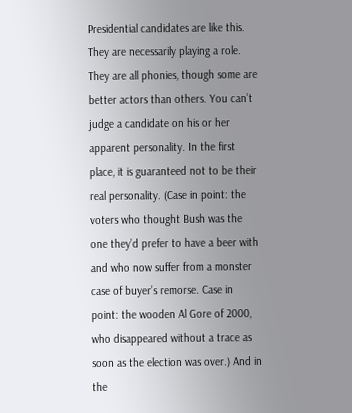Presidential candidates are like this. They are necessarily playing a role. They are all phonies, though some are better actors than others. You can’t judge a candidate on his or her apparent personality. In the first place, it is guaranteed not to be their real personality. (Case in point: the voters who thought Bush was the one they’d prefer to have a beer with and who now suffer from a monster case of buyer’s remorse. Case in point: the wooden Al Gore of 2000, who disappeared without a trace as soon as the election was over.) And in the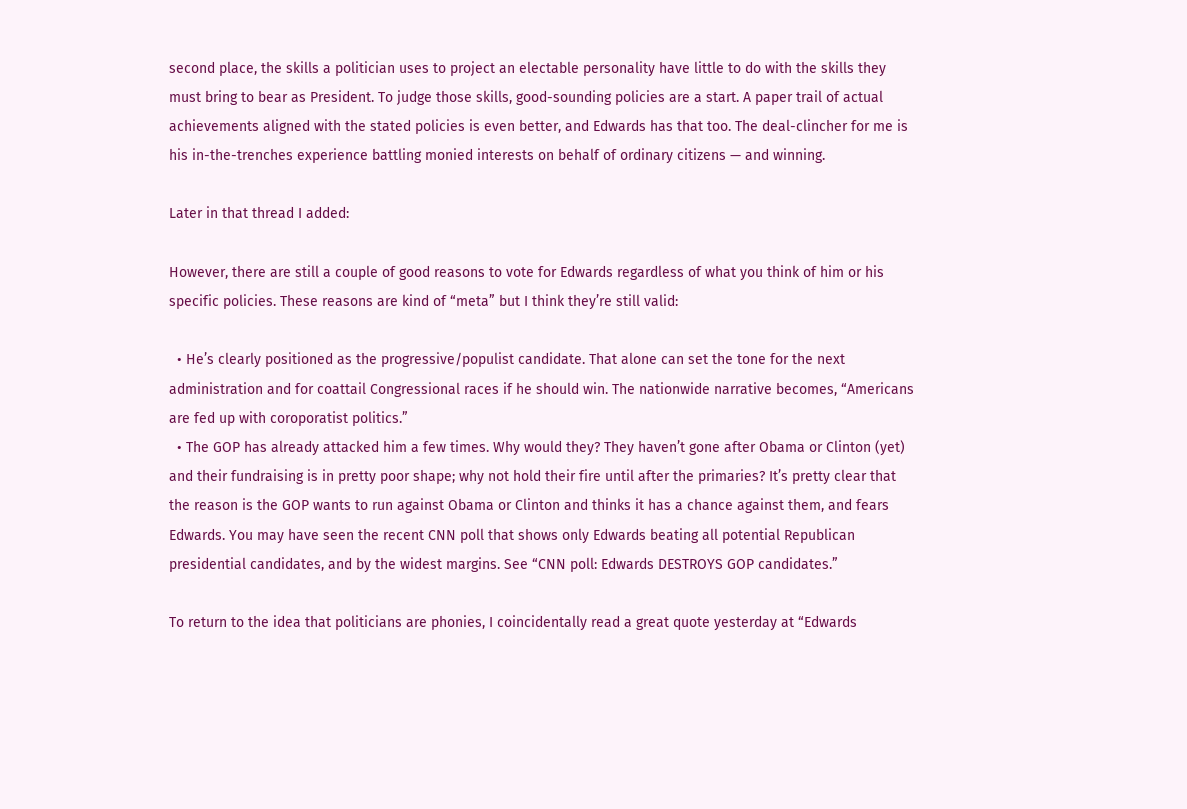second place, the skills a politician uses to project an electable personality have little to do with the skills they must bring to bear as President. To judge those skills, good-sounding policies are a start. A paper trail of actual achievements aligned with the stated policies is even better, and Edwards has that too. The deal-clincher for me is his in-the-trenches experience battling monied interests on behalf of ordinary citizens — and winning.

Later in that thread I added:

However, there are still a couple of good reasons to vote for Edwards regardless of what you think of him or his specific policies. These reasons are kind of “meta” but I think they’re still valid:

  • He’s clearly positioned as the progressive/populist candidate. That alone can set the tone for the next administration and for coattail Congressional races if he should win. The nationwide narrative becomes, “Americans are fed up with coroporatist politics.”
  • The GOP has already attacked him a few times. Why would they? They haven’t gone after Obama or Clinton (yet) and their fundraising is in pretty poor shape; why not hold their fire until after the primaries? It’s pretty clear that the reason is the GOP wants to run against Obama or Clinton and thinks it has a chance against them, and fears Edwards. You may have seen the recent CNN poll that shows only Edwards beating all potential Republican presidential candidates, and by the widest margins. See “CNN poll: Edwards DESTROYS GOP candidates.”

To return to the idea that politicians are phonies, I coincidentally read a great quote yesterday at “Edwards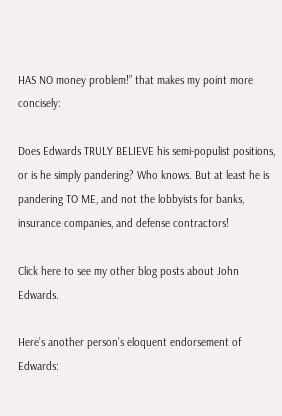HAS NO money problem!” that makes my point more concisely:

Does Edwards TRULY BELIEVE his semi-populist positions, or is he simply pandering? Who knows. But at least he is pandering TO ME, and not the lobbyists for banks, insurance companies, and defense contractors!

Click here to see my other blog posts about John Edwards.

Here’s another person’s eloquent endorsement of Edwards: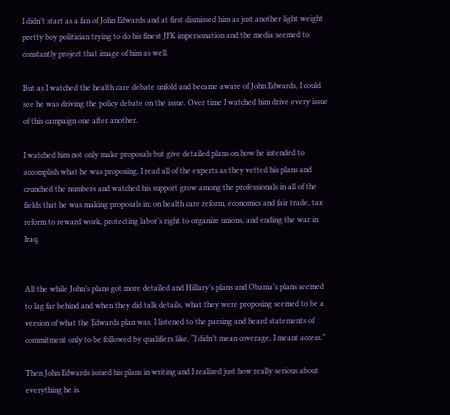I didn’t start as a fan of John Edwards and at first dismissed him as just another light weight pretty boy politician trying to do his finest JFK impersonation and the media seemed to constantly project that image of him as well.

But as I watched the health care debate unfold and became aware of John Edwards, I could see he was driving the policy debate on the issue. Over time I watched him drive every issue of this campaign one after another.

I watched him not only make proposals but give detailed plans on how he intended to accomplish what he was proposing. I read all of the experts as they vetted his plans and crunched the numbers and watched his support grow among the professionals in all of the fields that he was making proposals in; on health care reform, economics and fair trade, tax reform to reward work, protecting labor’s right to organize unions, and ending the war in Iraq.


All the while John’s plans got more detailed and Hillary’s plans and Obama’s plans seemed to lag far behind and when they did talk details, what they were proposing seemed to be a version of what the Edwards plan was. I listened to the parsing and heard statements of commitment only to be followed by qualifiers like, “I didn’t mean coverage, I meant access.”

Then John Edwards issued his plans in writing and I realized just how really serious about everything he is.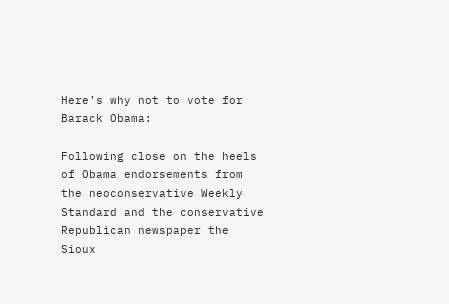Here’s why not to vote for Barack Obama:

Following close on the heels of Obama endorsements from the neoconservative Weekly Standard and the conservative Republican newspaper the Sioux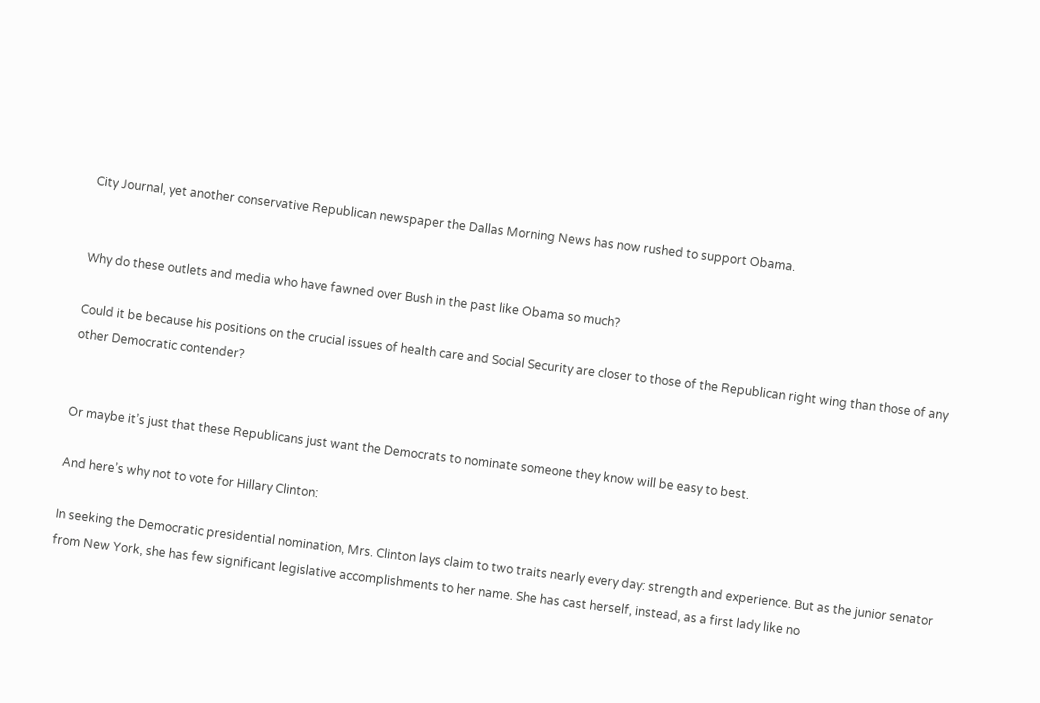City Journal, yet another conservative Republican newspaper the Dallas Morning News has now rushed to support Obama.


Why do these outlets and media who have fawned over Bush in the past like Obama so much?

Could it be because his positions on the crucial issues of health care and Social Security are closer to those of the Republican right wing than those of any other Democratic contender?


Or maybe it’s just that these Republicans just want the Democrats to nominate someone they know will be easy to best.

And here’s why not to vote for Hillary Clinton:

In seeking the Democratic presidential nomination, Mrs. Clinton lays claim to two traits nearly every day: strength and experience. But as the junior senator from New York, she has few significant legislative accomplishments to her name. She has cast herself, instead, as a first lady like no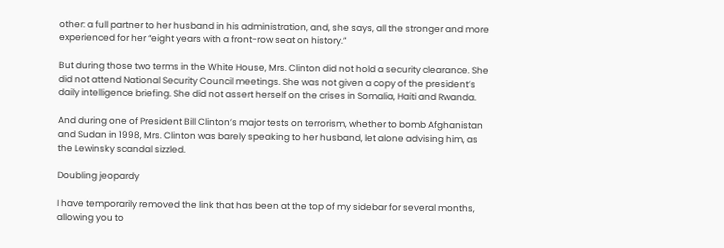other: a full partner to her husband in his administration, and, she says, all the stronger and more experienced for her “eight years with a front-row seat on history.”

But during those two terms in the White House, Mrs. Clinton did not hold a security clearance. She did not attend National Security Council meetings. She was not given a copy of the president’s daily intelligence briefing. She did not assert herself on the crises in Somalia, Haiti and Rwanda.

And during one of President Bill Clinton’s major tests on terrorism, whether to bomb Afghanistan and Sudan in 1998, Mrs. Clinton was barely speaking to her husband, let alone advising him, as the Lewinsky scandal sizzled.

Doubling jeopardy

I have temporarily removed the link that has been at the top of my sidebar for several months, allowing you to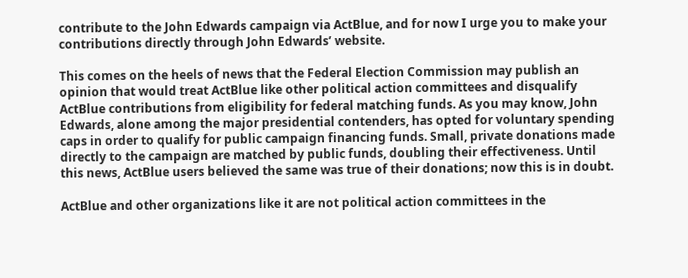contribute to the John Edwards campaign via ActBlue, and for now I urge you to make your contributions directly through John Edwards’ website.

This comes on the heels of news that the Federal Election Commission may publish an opinion that would treat ActBlue like other political action committees and disqualify ActBlue contributions from eligibility for federal matching funds. As you may know, John Edwards, alone among the major presidential contenders, has opted for voluntary spending caps in order to qualify for public campaign financing funds. Small, private donations made directly to the campaign are matched by public funds, doubling their effectiveness. Until this news, ActBlue users believed the same was true of their donations; now this is in doubt.

ActBlue and other organizations like it are not political action committees in the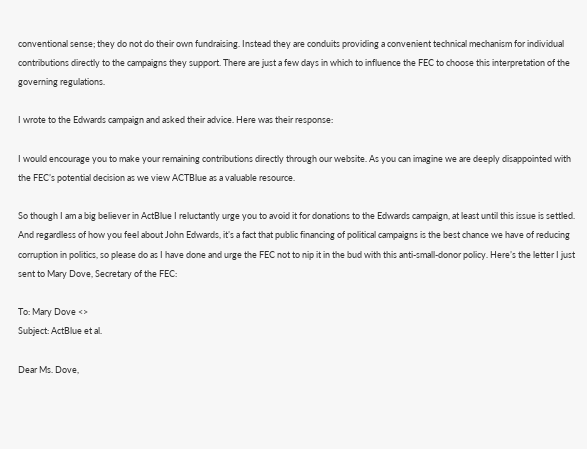conventional sense; they do not do their own fundraising. Instead they are conduits providing a convenient technical mechanism for individual contributions directly to the campaigns they support. There are just a few days in which to influence the FEC to choose this interpretation of the governing regulations.

I wrote to the Edwards campaign and asked their advice. Here was their response:

I would encourage you to make your remaining contributions directly through our website. As you can imagine we are deeply disappointed with the FEC’s potential decision as we view ACTBlue as a valuable resource.

So though I am a big believer in ActBlue I reluctantly urge you to avoid it for donations to the Edwards campaign, at least until this issue is settled. And regardless of how you feel about John Edwards, it’s a fact that public financing of political campaigns is the best chance we have of reducing corruption in politics, so please do as I have done and urge the FEC not to nip it in the bud with this anti-small-donor policy. Here’s the letter I just sent to Mary Dove, Secretary of the FEC:

To: Mary Dove <>
Subject: ActBlue et al.

Dear Ms. Dove,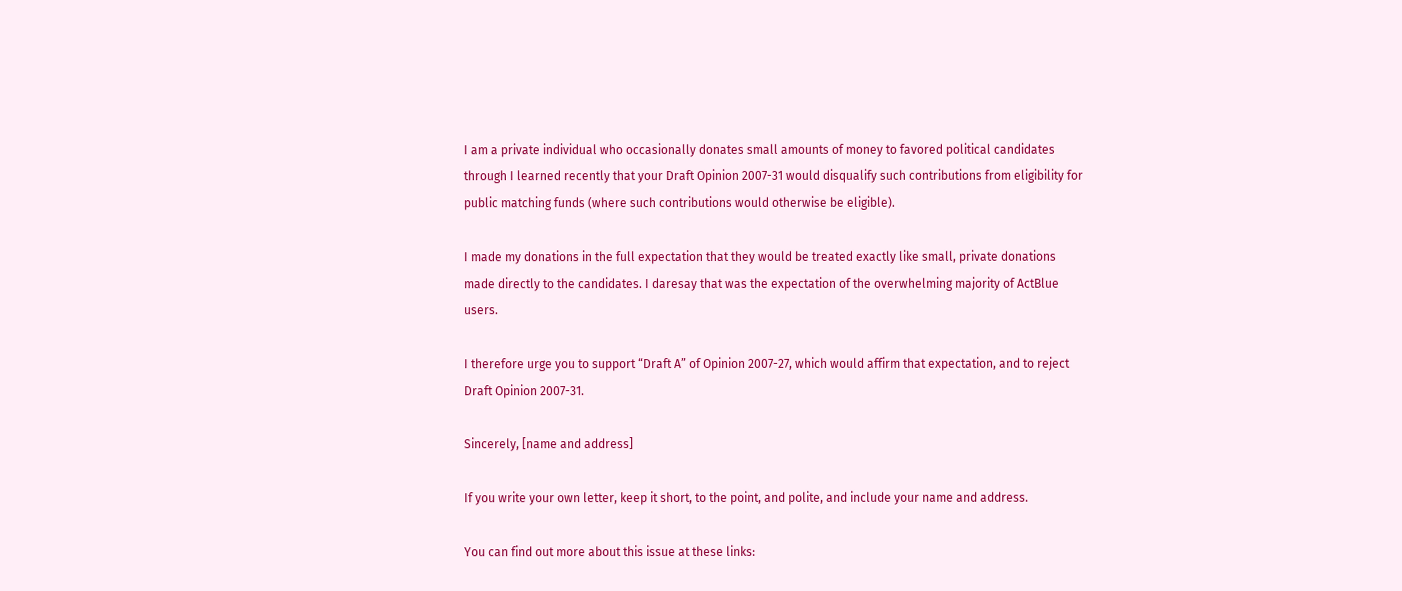I am a private individual who occasionally donates small amounts of money to favored political candidates through I learned recently that your Draft Opinion 2007-31 would disqualify such contributions from eligibility for public matching funds (where such contributions would otherwise be eligible).

I made my donations in the full expectation that they would be treated exactly like small, private donations made directly to the candidates. I daresay that was the expectation of the overwhelming majority of ActBlue users.

I therefore urge you to support “Draft A” of Opinion 2007-27, which would affirm that expectation, and to reject Draft Opinion 2007-31.

Sincerely, [name and address]

If you write your own letter, keep it short, to the point, and polite, and include your name and address.

You can find out more about this issue at these links: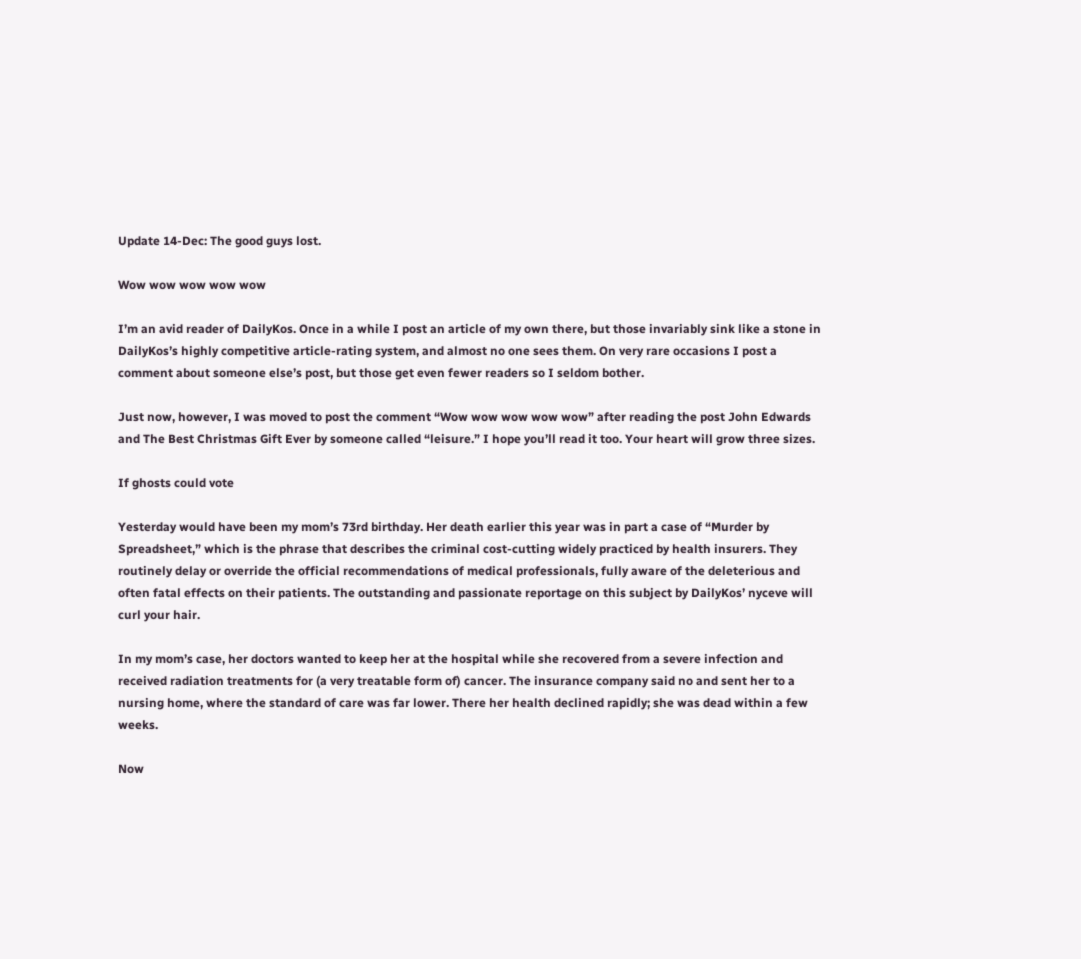Update 14-Dec: The good guys lost.

Wow wow wow wow wow

I’m an avid reader of DailyKos. Once in a while I post an article of my own there, but those invariably sink like a stone in DailyKos’s highly competitive article-rating system, and almost no one sees them. On very rare occasions I post a comment about someone else’s post, but those get even fewer readers so I seldom bother.

Just now, however, I was moved to post the comment “Wow wow wow wow wow” after reading the post John Edwards and The Best Christmas Gift Ever by someone called “leisure.” I hope you’ll read it too. Your heart will grow three sizes.

If ghosts could vote

Yesterday would have been my mom’s 73rd birthday. Her death earlier this year was in part a case of “Murder by Spreadsheet,” which is the phrase that describes the criminal cost-cutting widely practiced by health insurers. They routinely delay or override the official recommendations of medical professionals, fully aware of the deleterious and often fatal effects on their patients. The outstanding and passionate reportage on this subject by DailyKos’ nyceve will curl your hair.

In my mom’s case, her doctors wanted to keep her at the hospital while she recovered from a severe infection and received radiation treatments for (a very treatable form of) cancer. The insurance company said no and sent her to a nursing home, where the standard of care was far lower. There her health declined rapidly; she was dead within a few weeks.

Now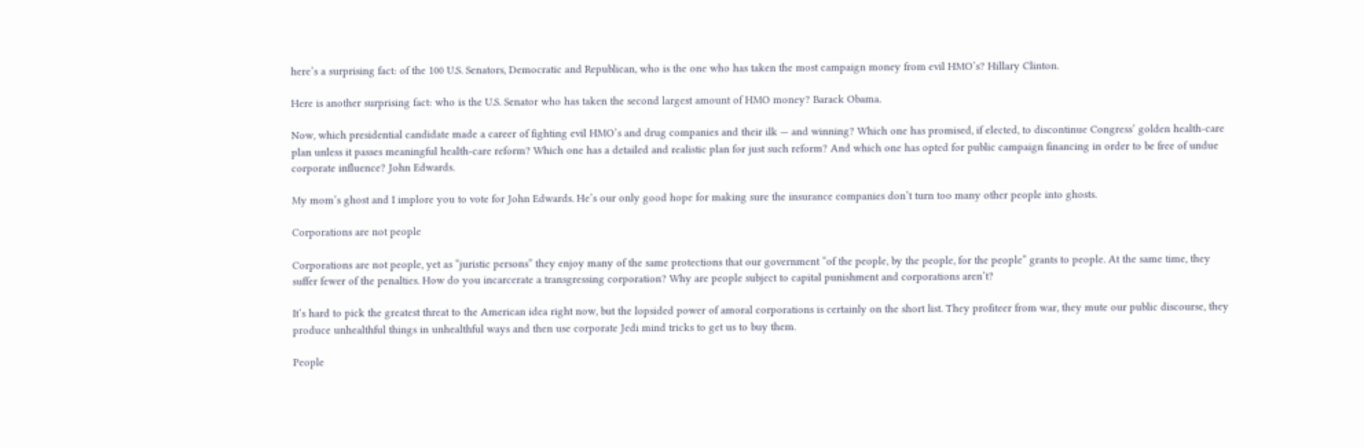here’s a surprising fact: of the 100 U.S. Senators, Democratic and Republican, who is the one who has taken the most campaign money from evil HMO’s? Hillary Clinton.

Here is another surprising fact: who is the U.S. Senator who has taken the second largest amount of HMO money? Barack Obama.

Now, which presidential candidate made a career of fighting evil HMO’s and drug companies and their ilk — and winning? Which one has promised, if elected, to discontinue Congress’ golden health-care plan unless it passes meaningful health-care reform? Which one has a detailed and realistic plan for just such reform? And which one has opted for public campaign financing in order to be free of undue corporate influence? John Edwards.

My mom’s ghost and I implore you to vote for John Edwards. He’s our only good hope for making sure the insurance companies don’t turn too many other people into ghosts.

Corporations are not people

Corporations are not people, yet as “juristic persons” they enjoy many of the same protections that our government “of the people, by the people, for the people” grants to people. At the same time, they suffer fewer of the penalties. How do you incarcerate a transgressing corporation? Why are people subject to capital punishment and corporations aren’t?

It’s hard to pick the greatest threat to the American idea right now, but the lopsided power of amoral corporations is certainly on the short list. They profiteer from war, they mute our public discourse, they produce unhealthful things in unhealthful ways and then use corporate Jedi mind tricks to get us to buy them.

People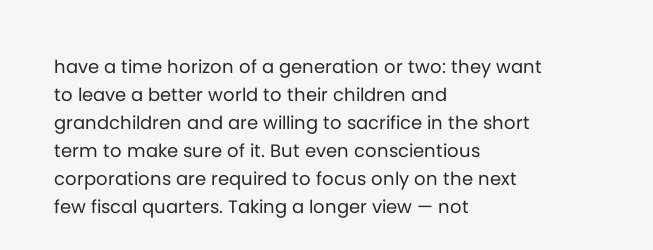have a time horizon of a generation or two: they want to leave a better world to their children and grandchildren and are willing to sacrifice in the short term to make sure of it. But even conscientious corporations are required to focus only on the next few fiscal quarters. Taking a longer view — not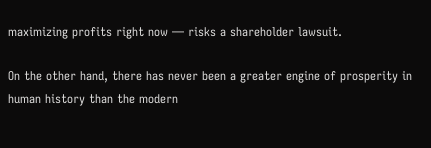maximizing profits right now — risks a shareholder lawsuit.

On the other hand, there has never been a greater engine of prosperity in human history than the modern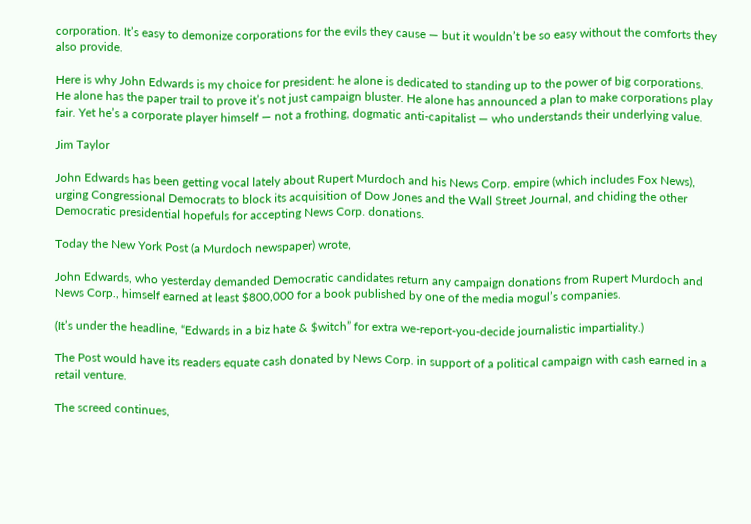corporation. It’s easy to demonize corporations for the evils they cause — but it wouldn’t be so easy without the comforts they also provide.

Here is why John Edwards is my choice for president: he alone is dedicated to standing up to the power of big corporations. He alone has the paper trail to prove it’s not just campaign bluster. He alone has announced a plan to make corporations play fair. Yet he’s a corporate player himself — not a frothing, dogmatic anti-capitalist — who understands their underlying value.

Jim Taylor

John Edwards has been getting vocal lately about Rupert Murdoch and his News Corp. empire (which includes Fox News), urging Congressional Democrats to block its acquisition of Dow Jones and the Wall Street Journal, and chiding the other Democratic presidential hopefuls for accepting News Corp. donations.

Today the New York Post (a Murdoch newspaper) wrote,

John Edwards, who yesterday demanded Democratic candidates return any campaign donations from Rupert Murdoch and News Corp., himself earned at least $800,000 for a book published by one of the media mogul’s companies.

(It’s under the headline, “Edwards in a biz hate & $witch” for extra we-report-you-decide journalistic impartiality.)

The Post would have its readers equate cash donated by News Corp. in support of a political campaign with cash earned in a retail venture.

The screed continues,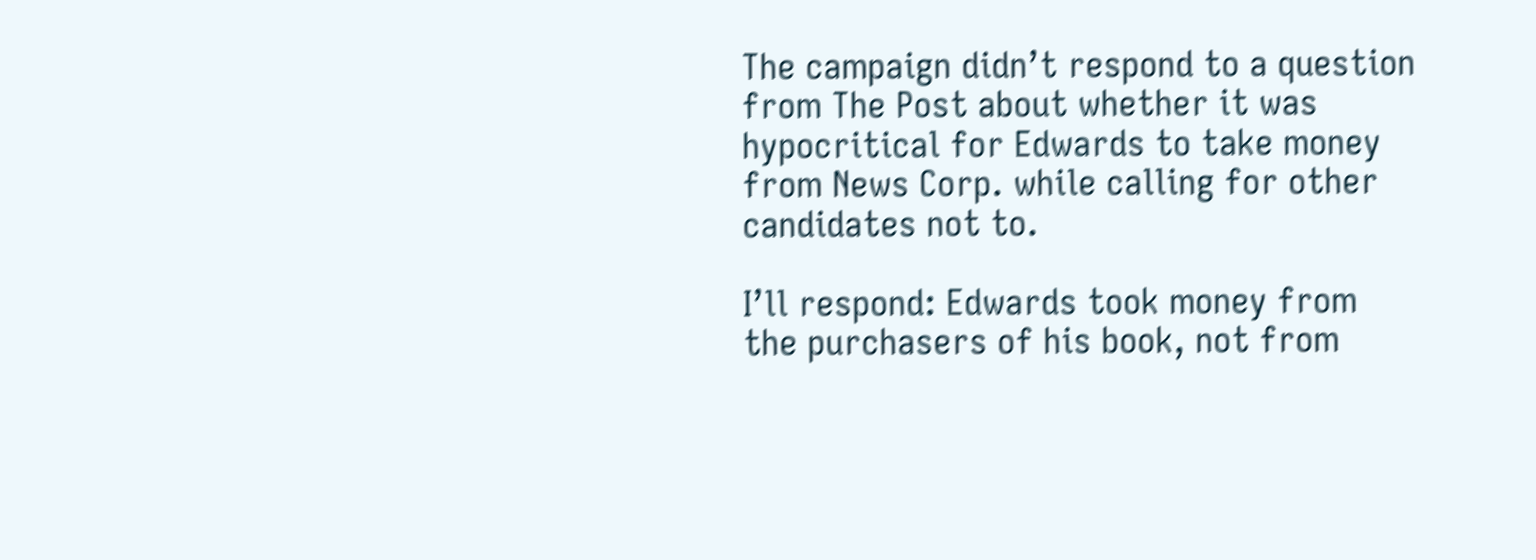The campaign didn’t respond to a question from The Post about whether it was hypocritical for Edwards to take money from News Corp. while calling for other candidates not to.

I’ll respond: Edwards took money from the purchasers of his book, not from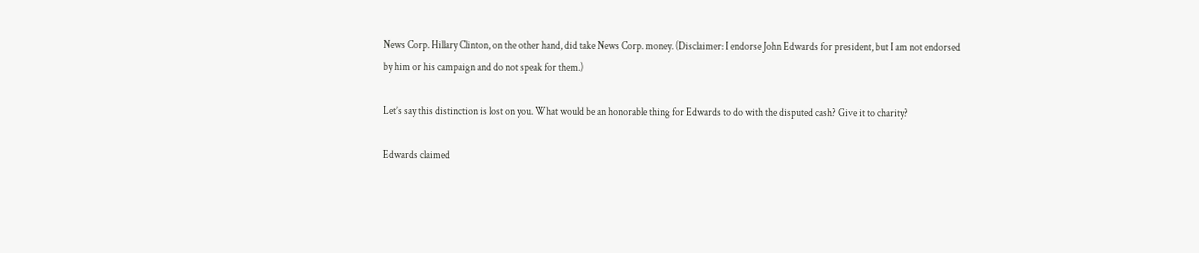News Corp. Hillary Clinton, on the other hand, did take News Corp. money. (Disclaimer: I endorse John Edwards for president, but I am not endorsed by him or his campaign and do not speak for them.)

Let’s say this distinction is lost on you. What would be an honorable thing for Edwards to do with the disputed cash? Give it to charity?

Edwards claimed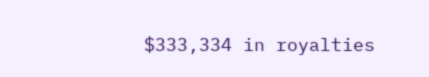$333,334 in royalties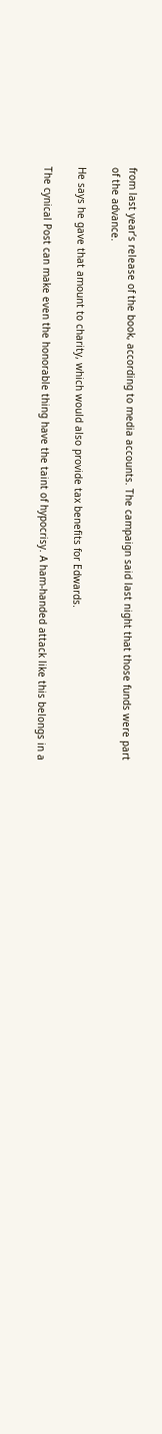from last year’s release of the book, according to media accounts. The campaign said last night that those funds were part of the advance.

He says he gave that amount to charity, which would also provide tax benefits for Edwards.

The cynical Post can make even the honorable thing have the taint of hypocrisy. A ham-handed attack like this belongs in a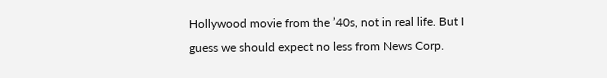Hollywood movie from the ’40s, not in real life. But I guess we should expect no less from News Corp.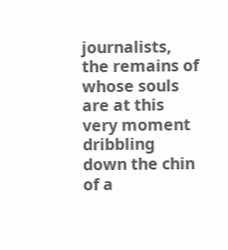journalists, the remains of whose souls are at this very moment dribbling down the chin of a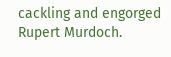cackling and engorged Rupert Murdoch.